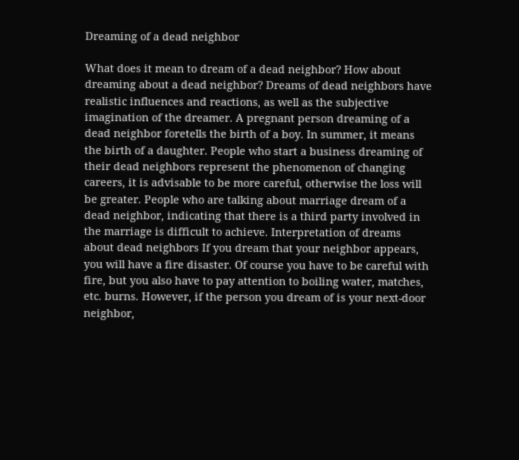Dreaming of a dead neighbor

What does it mean to dream of a dead neighbor? How about dreaming about a dead neighbor? Dreams of dead neighbors have realistic influences and reactions, as well as the subjective imagination of the dreamer. A pregnant person dreaming of a dead neighbor foretells the birth of a boy. In summer, it means the birth of a daughter. People who start a business dreaming of their dead neighbors represent the phenomenon of changing careers, it is advisable to be more careful, otherwise the loss will be greater. People who are talking about marriage dream of a dead neighbor, indicating that there is a third party involved in the marriage is difficult to achieve. Interpretation of dreams about dead neighbors If you dream that your neighbor appears, you will have a fire disaster. Of course you have to be careful with fire, but you also have to pay attention to boiling water, matches, etc. burns. However, if the person you dream of is your next-door neighbor,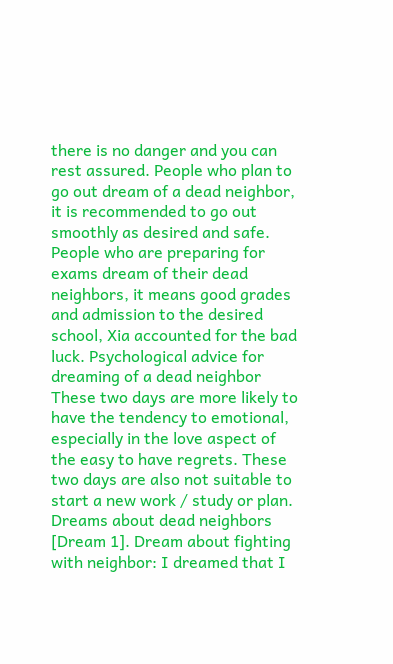there is no danger and you can rest assured. People who plan to go out dream of a dead neighbor, it is recommended to go out smoothly as desired and safe. People who are preparing for exams dream of their dead neighbors, it means good grades and admission to the desired school, Xia accounted for the bad luck. Psychological advice for dreaming of a dead neighbor These two days are more likely to have the tendency to emotional, especially in the love aspect of the easy to have regrets. These two days are also not suitable to start a new work / study or plan. Dreams about dead neighbors [Dream 1]. Dream about fighting with neighbor: I dreamed that I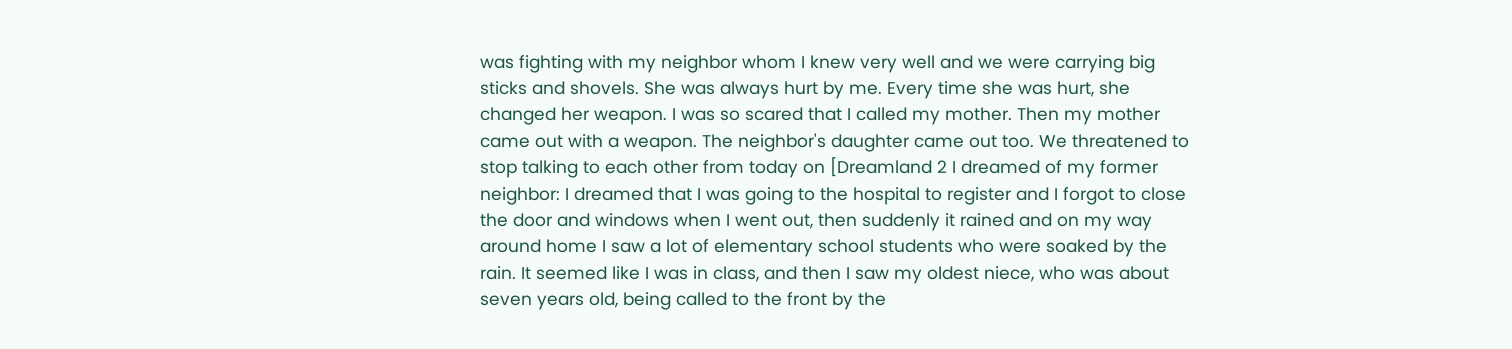was fighting with my neighbor whom I knew very well and we were carrying big sticks and shovels. She was always hurt by me. Every time she was hurt, she changed her weapon. I was so scared that I called my mother. Then my mother came out with a weapon. The neighbor's daughter came out too. We threatened to stop talking to each other from today on [Dreamland 2 I dreamed of my former neighbor: I dreamed that I was going to the hospital to register and I forgot to close the door and windows when I went out, then suddenly it rained and on my way around home I saw a lot of elementary school students who were soaked by the rain. It seemed like I was in class, and then I saw my oldest niece, who was about seven years old, being called to the front by the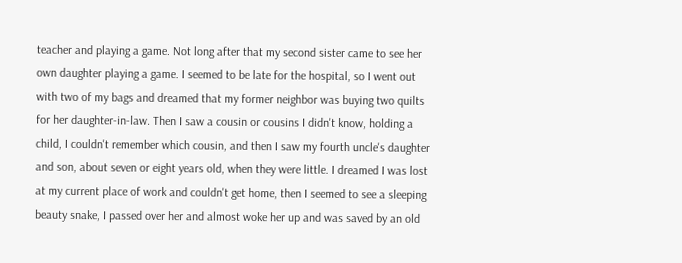teacher and playing a game. Not long after that my second sister came to see her own daughter playing a game. I seemed to be late for the hospital, so I went out with two of my bags and dreamed that my former neighbor was buying two quilts for her daughter-in-law. Then I saw a cousin or cousins I didn't know, holding a child, I couldn't remember which cousin, and then I saw my fourth uncle's daughter and son, about seven or eight years old, when they were little. I dreamed I was lost at my current place of work and couldn't get home, then I seemed to see a sleeping beauty snake, I passed over her and almost woke her up and was saved by an old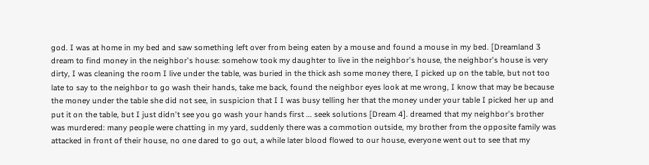god. I was at home in my bed and saw something left over from being eaten by a mouse and found a mouse in my bed. [Dreamland 3 dream to find money in the neighbor's house: somehow took my daughter to live in the neighbor's house, the neighbor's house is very dirty, I was cleaning the room I live under the table, was buried in the thick ash some money there, I picked up on the table, but not too late to say to the neighbor to go wash their hands, take me back, found the neighbor eyes look at me wrong, I know that may be because the money under the table she did not see, in suspicion that I I was busy telling her that the money under your table I picked her up and put it on the table, but I just didn't see you go wash your hands first ... seek solutions [Dream 4]. dreamed that my neighbor's brother was murdered: many people were chatting in my yard, suddenly there was a commotion outside, my brother from the opposite family was attacked in front of their house, no one dared to go out, a while later blood flowed to our house, everyone went out to see that my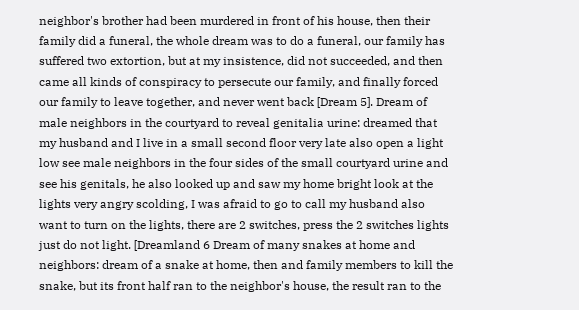neighbor's brother had been murdered in front of his house, then their family did a funeral, the whole dream was to do a funeral, our family has suffered two extortion, but at my insistence, did not succeeded, and then came all kinds of conspiracy to persecute our family, and finally forced our family to leave together, and never went back [Dream 5]. Dream of male neighbors in the courtyard to reveal genitalia urine: dreamed that my husband and I live in a small second floor very late also open a light low see male neighbors in the four sides of the small courtyard urine and see his genitals, he also looked up and saw my home bright look at the lights very angry scolding, I was afraid to go to call my husband also want to turn on the lights, there are 2 switches, press the 2 switches lights just do not light. [Dreamland 6 Dream of many snakes at home and neighbors: dream of a snake at home, then and family members to kill the snake, but its front half ran to the neighbor's house, the result ran to the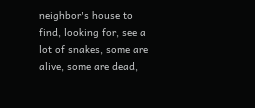neighbor's house to find, looking for, see a lot of snakes, some are alive, some are dead,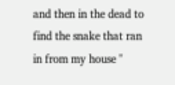and then in the dead to find the snake that ran in from my house "